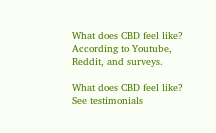What does CBD feel like? According to Youtube, Reddit, and surveys.

What does CBD feel like? See testimonials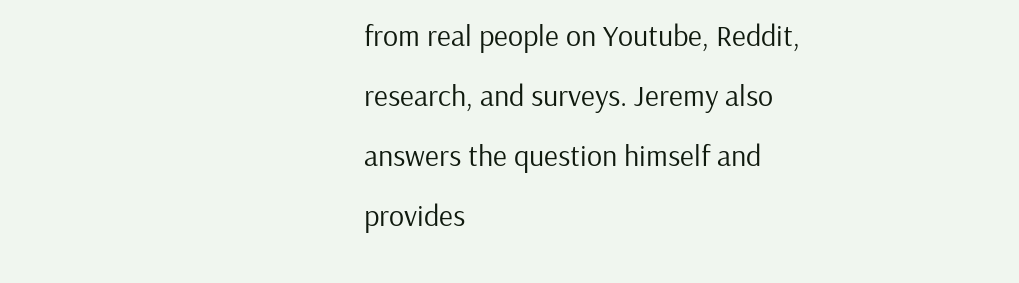from real people on Youtube, Reddit, research, and surveys. Jeremy also answers the question himself and provides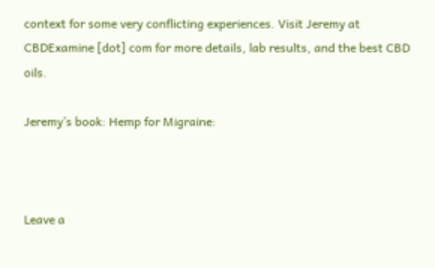context for some very conflicting experiences. Visit Jeremy at CBDExamine [dot] com for more details, lab results, and the best CBD oils.

Jeremy’s book: Hemp for Migraine:



Leave a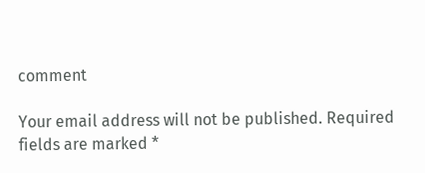comment

Your email address will not be published. Required fields are marked *